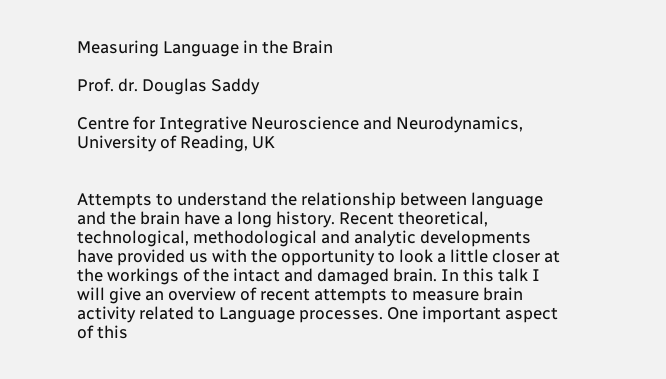Measuring Language in the Brain

Prof. dr. Douglas Saddy

Centre for Integrative Neuroscience and Neurodynamics, University of Reading, UK


Attempts to understand the relationship between language and the brain have a long history. Recent theoretical, technological, methodological and analytic developments have provided us with the opportunity to look a little closer at the workings of the intact and damaged brain. In this talk I will give an overview of recent attempts to measure brain activity related to Language processes. One important aspect of this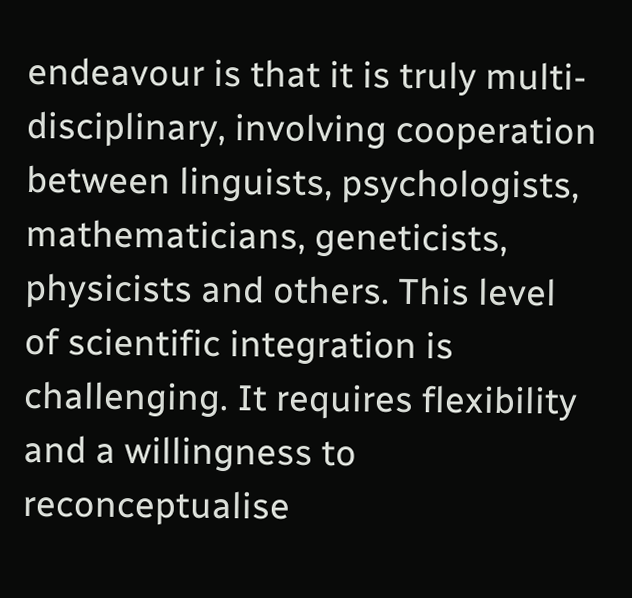endeavour is that it is truly multi-disciplinary, involving cooperation between linguists, psychologists, mathematicians, geneticists, physicists and others. This level of scientific integration is challenging. It requires flexibility and a willingness to reconceptualise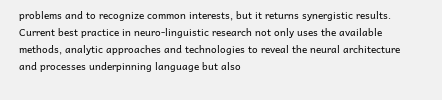problems and to recognize common interests, but it returns synergistic results. Current best practice in neuro-linguistic research not only uses the available methods, analytic approaches and technologies to reveal the neural architecture and processes underpinning language but also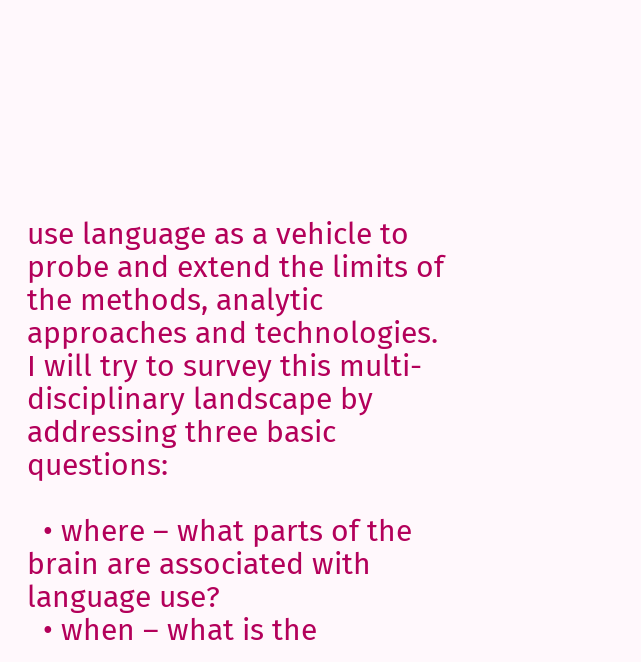use language as a vehicle to probe and extend the limits of the methods, analytic approaches and technologies. I will try to survey this multi-disciplinary landscape by addressing three basic questions:

  • where – what parts of the brain are associated with language use?
  • when – what is the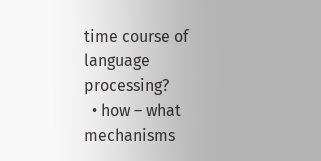time course of language processing?
  • how – what mechanisms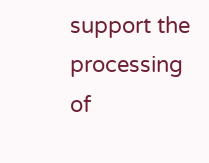support the processing of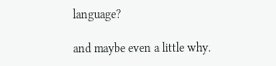language?

and maybe even a little why.